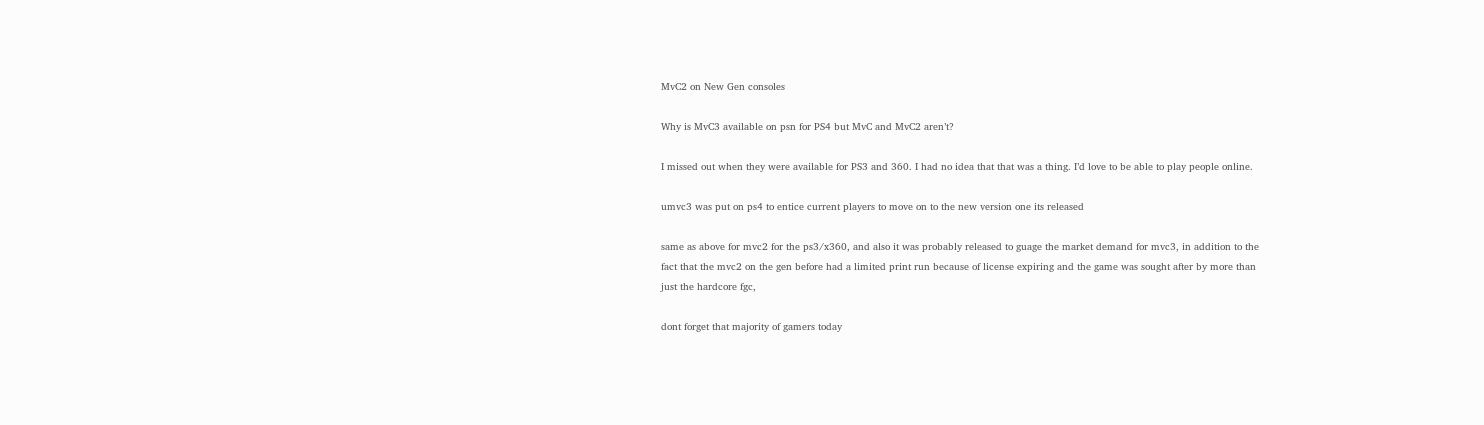MvC2 on New Gen consoles

Why is MvC3 available on psn for PS4 but MvC and MvC2 aren’t?

I missed out when they were available for PS3 and 360. I had no idea that that was a thing. I’d love to be able to play people online.

umvc3 was put on ps4 to entice current players to move on to the new version one its released

same as above for mvc2 for the ps3/x360, and also it was probably released to guage the market demand for mvc3, in addition to the fact that the mvc2 on the gen before had a limited print run because of license expiring and the game was sought after by more than just the hardcore fgc,

dont forget that majority of gamers today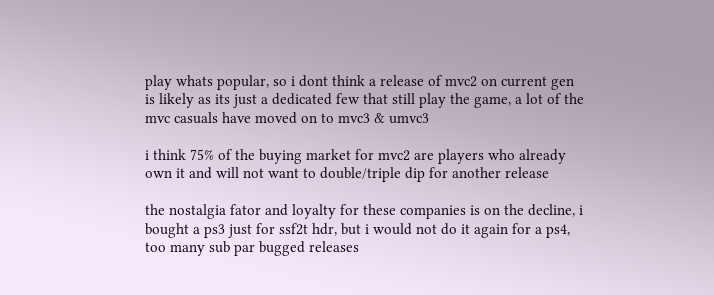play whats popular, so i dont think a release of mvc2 on current gen is likely as its just a dedicated few that still play the game, a lot of the mvc casuals have moved on to mvc3 & umvc3

i think 75% of the buying market for mvc2 are players who already own it and will not want to double/triple dip for another release

the nostalgia fator and loyalty for these companies is on the decline, i bought a ps3 just for ssf2t hdr, but i would not do it again for a ps4, too many sub par bugged releases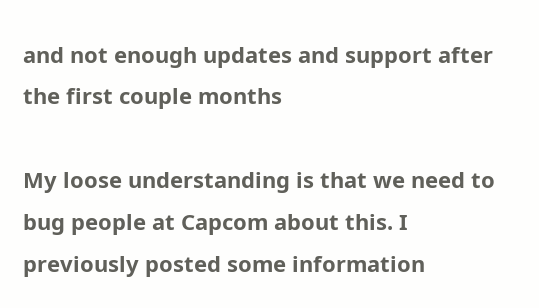and not enough updates and support after the first couple months

My loose understanding is that we need to bug people at Capcom about this. I previously posted some information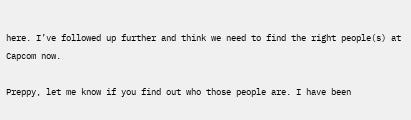here. I’ve followed up further and think we need to find the right people(s) at Capcom now.

Preppy, let me know if you find out who those people are. I have been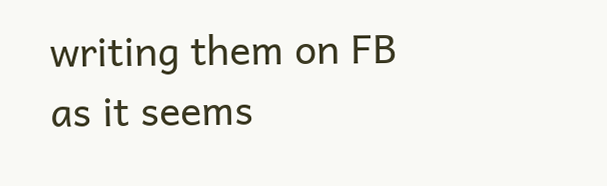writing them on FB as it seems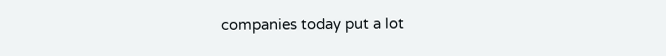companies today put a lot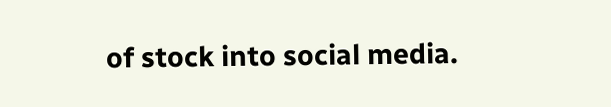of stock into social media.